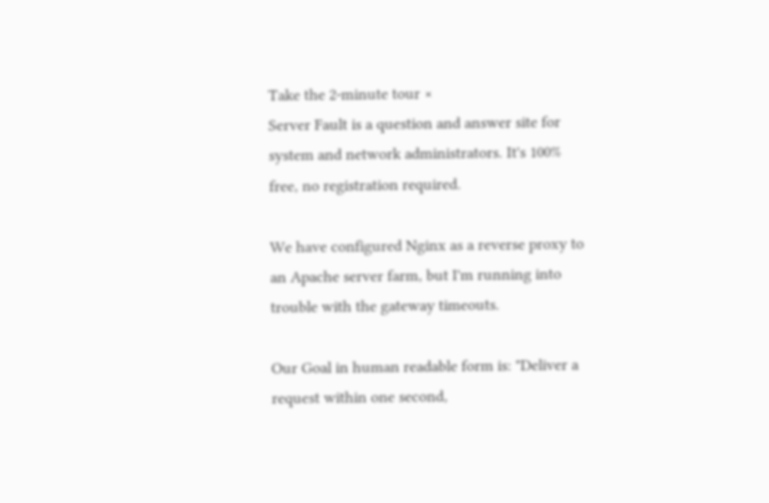Take the 2-minute tour ×
Server Fault is a question and answer site for system and network administrators. It's 100% free, no registration required.

We have configured Nginx as a reverse proxy to an Apache server farm, but I'm running into trouble with the gateway timeouts.

Our Goal in human readable form is: "Deliver a request within one second,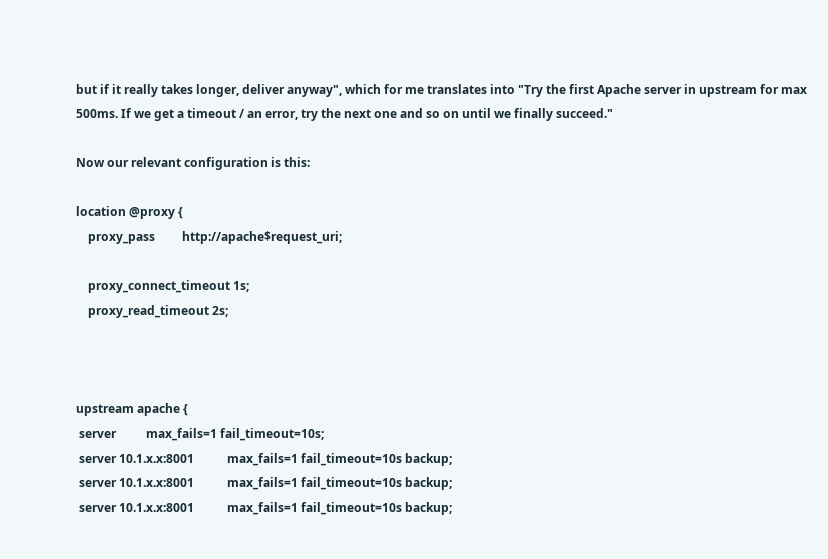but if it really takes longer, deliver anyway", which for me translates into "Try the first Apache server in upstream for max 500ms. If we get a timeout / an error, try the next one and so on until we finally succeed."

Now our relevant configuration is this:

location @proxy {
    proxy_pass         http://apache$request_uri;

    proxy_connect_timeout 1s;
    proxy_read_timeout 2s;



upstream apache {
 server          max_fails=1 fail_timeout=10s;
 server 10.1.x.x:8001           max_fails=1 fail_timeout=10s backup;
 server 10.1.x.x:8001           max_fails=1 fail_timeout=10s backup;
 server 10.1.x.x:8001           max_fails=1 fail_timeout=10s backup;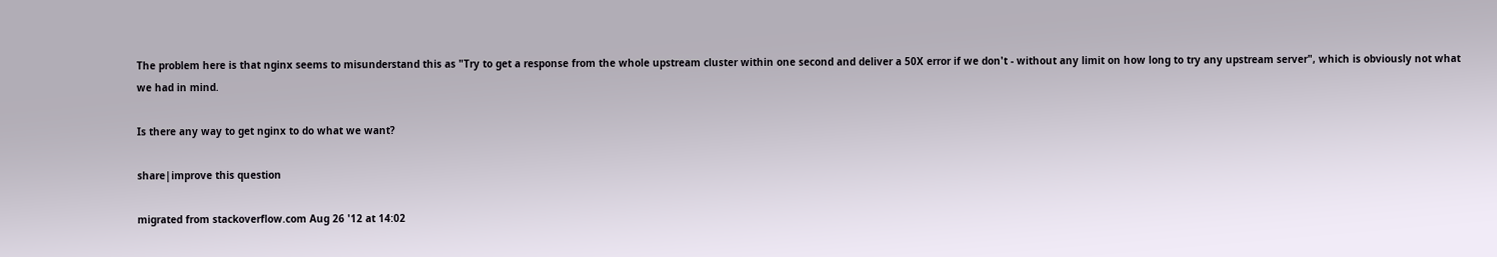The problem here is that nginx seems to misunderstand this as "Try to get a response from the whole upstream cluster within one second and deliver a 50X error if we don't - without any limit on how long to try any upstream server", which is obviously not what we had in mind.

Is there any way to get nginx to do what we want?

share|improve this question

migrated from stackoverflow.com Aug 26 '12 at 14:02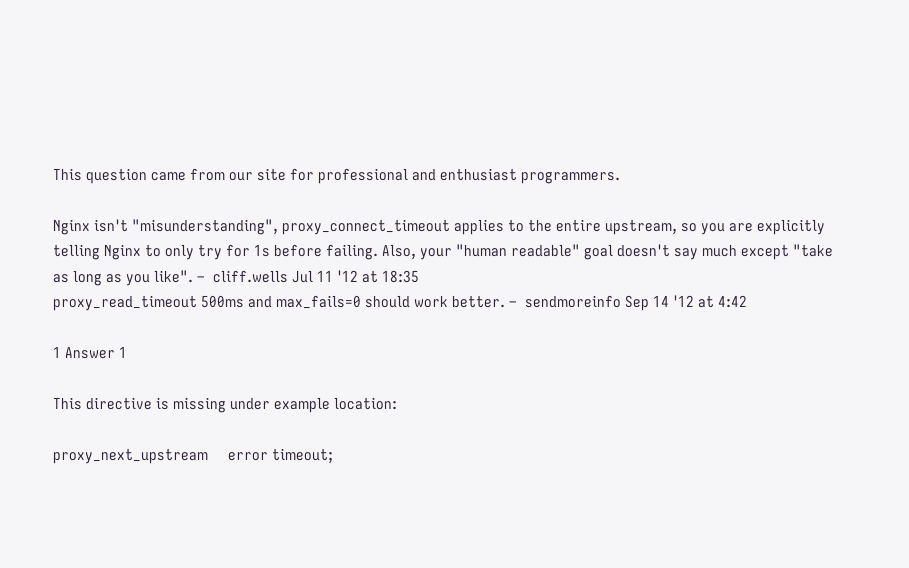This question came from our site for professional and enthusiast programmers.

Nginx isn't "misunderstanding", proxy_connect_timeout applies to the entire upstream, so you are explicitly telling Nginx to only try for 1s before failing. Also, your "human readable" goal doesn't say much except "take as long as you like". –  cliff.wells Jul 11 '12 at 18:35
proxy_read_timeout 500ms and max_fails=0 should work better. –  sendmoreinfo Sep 14 '12 at 4:42

1 Answer 1

This directive is missing under example location:

proxy_next_upstream     error timeout;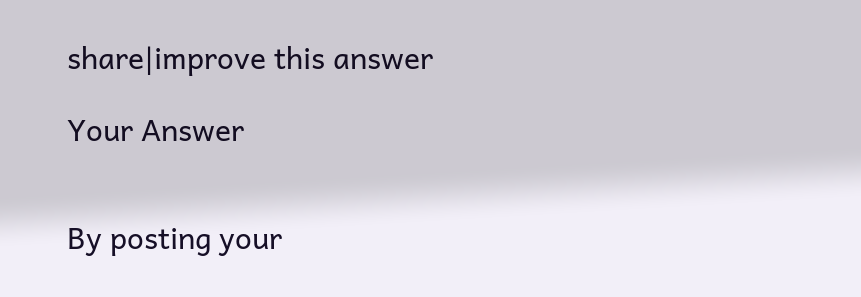share|improve this answer

Your Answer


By posting your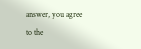answer, you agree to the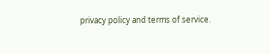privacy policy and terms of service.